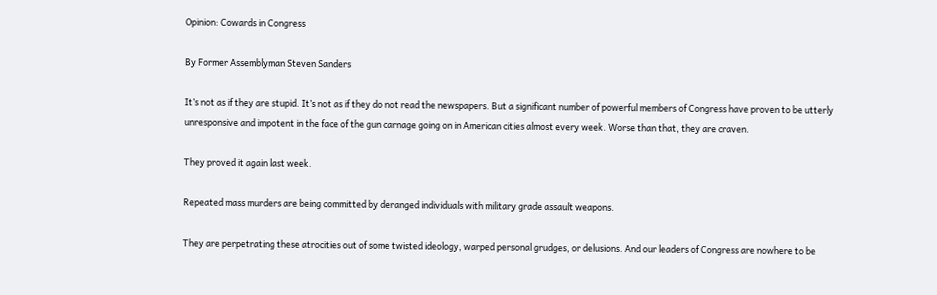Opinion: Cowards in Congress

By Former Assemblyman Steven Sanders

It’s not as if they are stupid. It’s not as if they do not read the newspapers. But a significant number of powerful members of Congress have proven to be utterly unresponsive and impotent in the face of the gun carnage going on in American cities almost every week. Worse than that, they are craven.

They proved it again last week.

Repeated mass murders are being committed by deranged individuals with military grade assault weapons.

They are perpetrating these atrocities out of some twisted ideology, warped personal grudges, or delusions. And our leaders of Congress are nowhere to be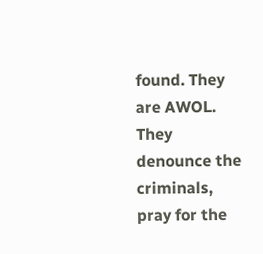found. They are AWOL. They denounce the criminals, pray for the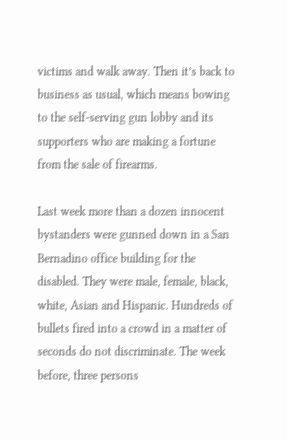victims and walk away. Then it’s back to business as usual, which means bowing to the self-serving gun lobby and its supporters who are making a fortune from the sale of firearms.

Last week more than a dozen innocent bystanders were gunned down in a San Bernadino office building for the disabled. They were male, female, black, white, Asian and Hispanic. Hundreds of bullets fired into a crowd in a matter of seconds do not discriminate. The week before, three persons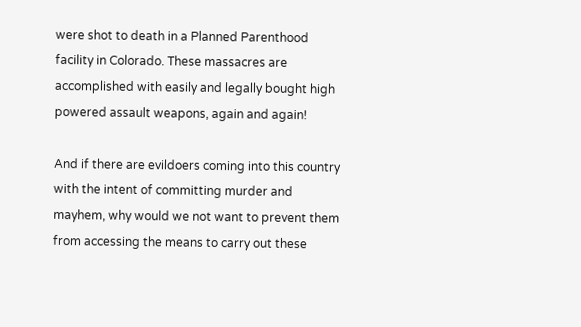were shot to death in a Planned Parenthood facility in Colorado. These massacres are accomplished with easily and legally bought high powered assault weapons, again and again!

And if there are evildoers coming into this country with the intent of committing murder and mayhem, why would we not want to prevent them from accessing the means to carry out these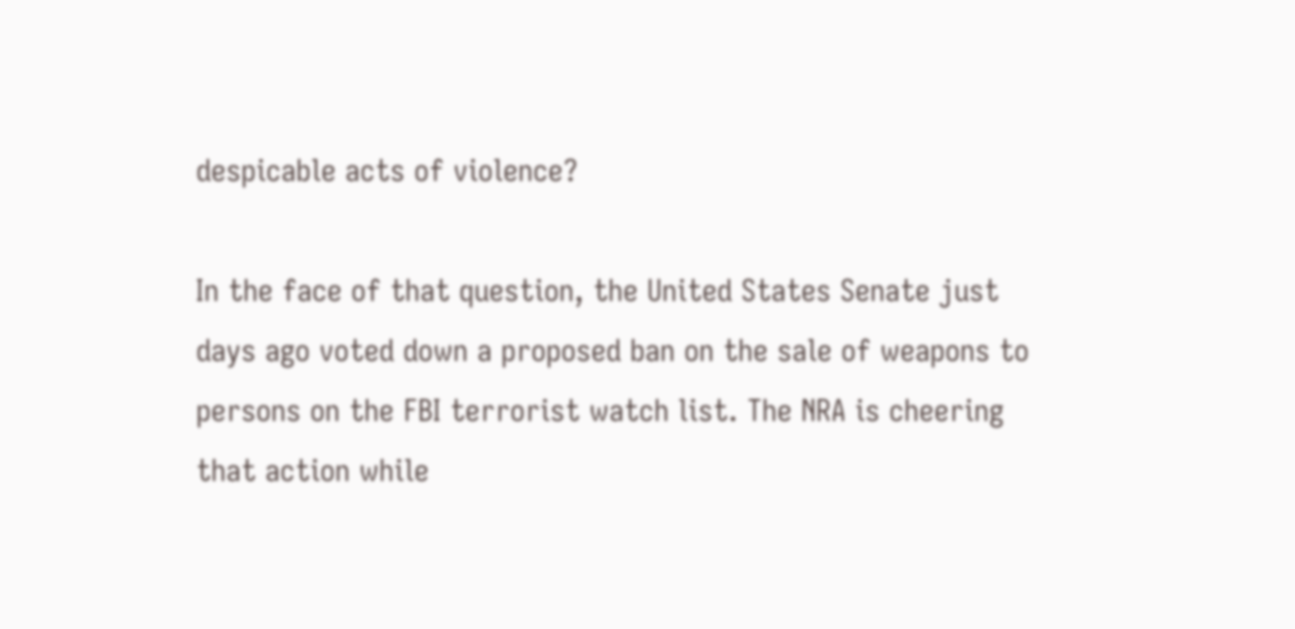despicable acts of violence?

In the face of that question, the United States Senate just days ago voted down a proposed ban on the sale of weapons to persons on the FBI terrorist watch list. The NRA is cheering that action while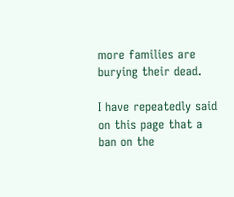more families are burying their dead.

I have repeatedly said on this page that a ban on the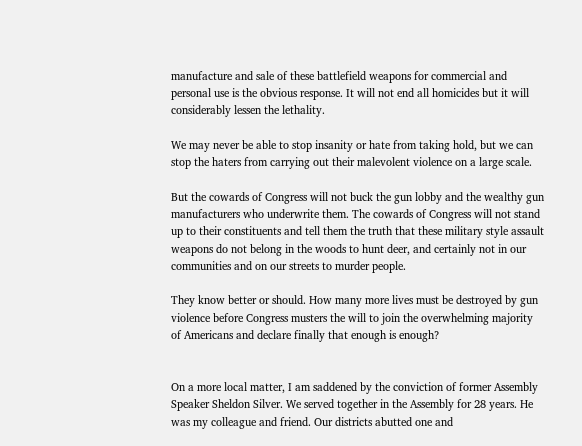manufacture and sale of these battlefield weapons for commercial and personal use is the obvious response. It will not end all homicides but it will considerably lessen the lethality.

We may never be able to stop insanity or hate from taking hold, but we can stop the haters from carrying out their malevolent violence on a large scale.

But the cowards of Congress will not buck the gun lobby and the wealthy gun manufacturers who underwrite them. The cowards of Congress will not stand up to their constituents and tell them the truth that these military style assault weapons do not belong in the woods to hunt deer, and certainly not in our communities and on our streets to murder people.

They know better or should. How many more lives must be destroyed by gun violence before Congress musters the will to join the overwhelming majority of Americans and declare finally that enough is enough?


On a more local matter, I am saddened by the conviction of former Assembly Speaker Sheldon Silver. We served together in the Assembly for 28 years. He was my colleague and friend. Our districts abutted one and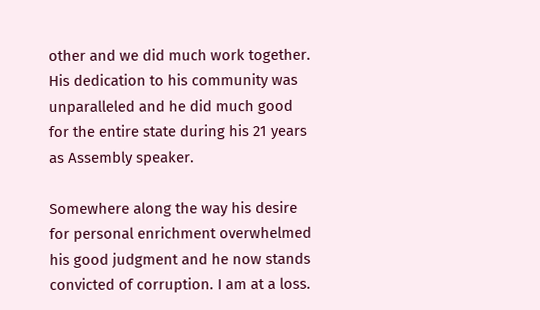other and we did much work together. His dedication to his community was unparalleled and he did much good for the entire state during his 21 years as Assembly speaker.

Somewhere along the way his desire for personal enrichment overwhelmed his good judgment and he now stands convicted of corruption. I am at a loss.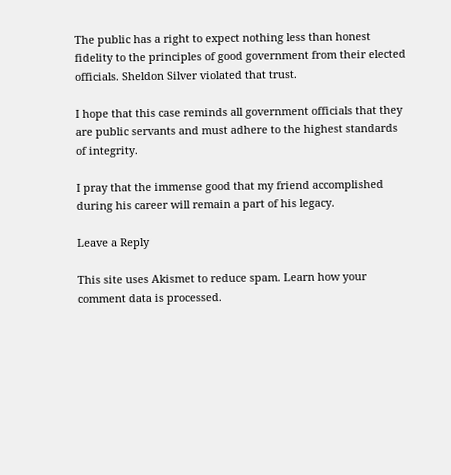The public has a right to expect nothing less than honest fidelity to the principles of good government from their elected officials. Sheldon Silver violated that trust.

I hope that this case reminds all government officials that they are public servants and must adhere to the highest standards of integrity.

I pray that the immense good that my friend accomplished during his career will remain a part of his legacy.

Leave a Reply

This site uses Akismet to reduce spam. Learn how your comment data is processed.